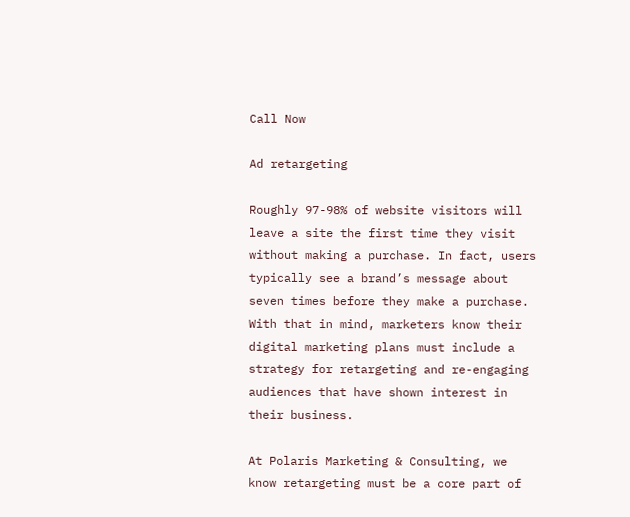Call Now

Ad retargeting

Roughly 97-98% of website visitors will leave a site the first time they visit without making a purchase. In fact, users typically see a brand’s message about seven times before they make a purchase. With that in mind, marketers know their digital marketing plans must include a strategy for retargeting and re-engaging audiences that have shown interest in their business.

At Polaris Marketing & Consulting, we know retargeting must be a core part of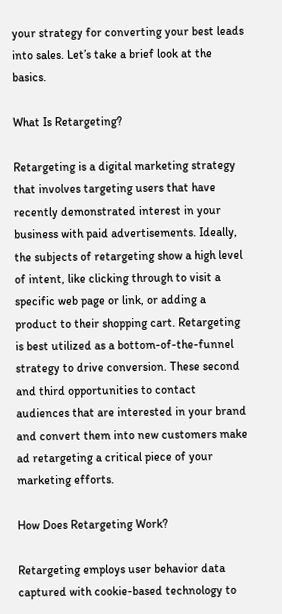your strategy for converting your best leads into sales. Let’s take a brief look at the basics.

What Is Retargeting?

Retargeting is a digital marketing strategy that involves targeting users that have recently demonstrated interest in your business with paid advertisements. Ideally, the subjects of retargeting show a high level of intent, like clicking through to visit a specific web page or link, or adding a product to their shopping cart. Retargeting is best utilized as a bottom-of-the-funnel strategy to drive conversion. These second and third opportunities to contact audiences that are interested in your brand and convert them into new customers make ad retargeting a critical piece of your marketing efforts.

How Does Retargeting Work?

Retargeting employs user behavior data captured with cookie-based technology to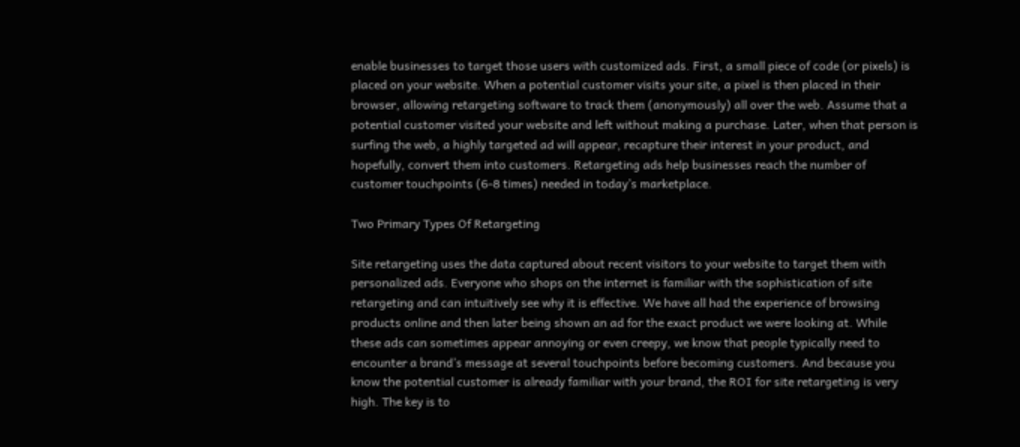enable businesses to target those users with customized ads. First, a small piece of code (or pixels) is placed on your website. When a potential customer visits your site, a pixel is then placed in their browser, allowing retargeting software to track them (anonymously) all over the web. Assume that a potential customer visited your website and left without making a purchase. Later, when that person is surfing the web, a highly targeted ad will appear, recapture their interest in your product, and hopefully, convert them into customers. Retargeting ads help businesses reach the number of customer touchpoints (6-8 times) needed in today’s marketplace.

Two Primary Types Of Retargeting

Site retargeting uses the data captured about recent visitors to your website to target them with personalized ads. Everyone who shops on the internet is familiar with the sophistication of site retargeting and can intuitively see why it is effective. We have all had the experience of browsing products online and then later being shown an ad for the exact product we were looking at. While these ads can sometimes appear annoying or even creepy, we know that people typically need to encounter a brand’s message at several touchpoints before becoming customers. And because you know the potential customer is already familiar with your brand, the ROI for site retargeting is very high. The key is to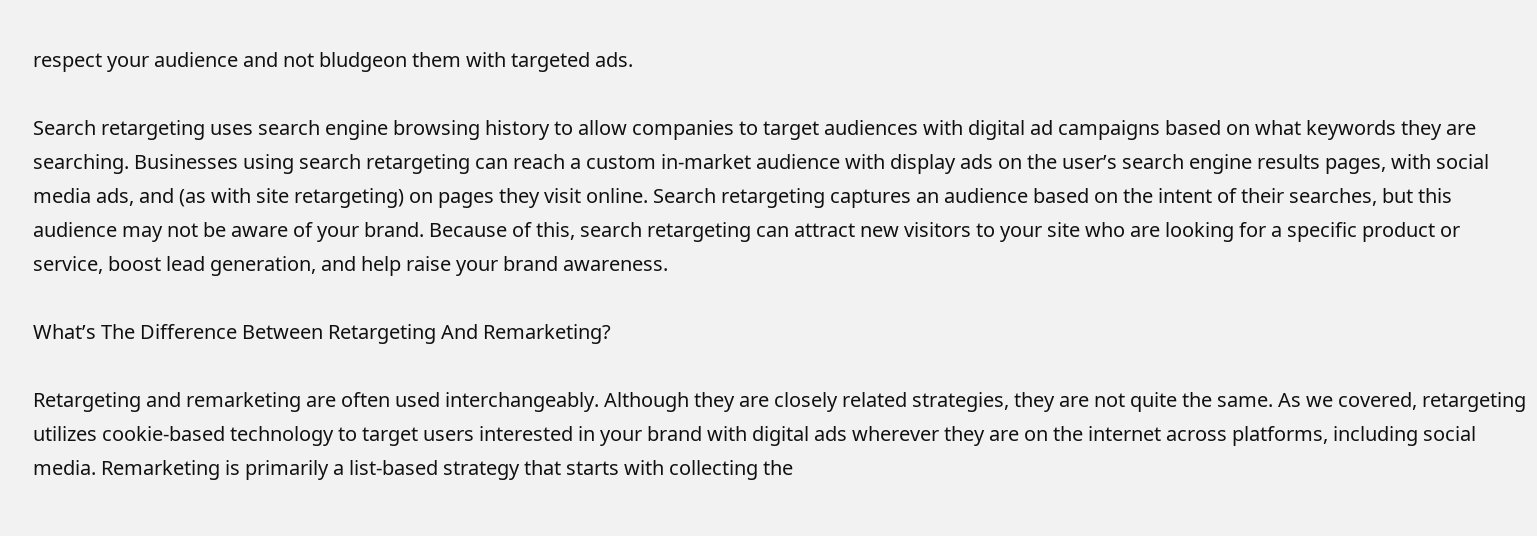respect your audience and not bludgeon them with targeted ads.

Search retargeting uses search engine browsing history to allow companies to target audiences with digital ad campaigns based on what keywords they are searching. Businesses using search retargeting can reach a custom in-market audience with display ads on the user’s search engine results pages, with social media ads, and (as with site retargeting) on pages they visit online. Search retargeting captures an audience based on the intent of their searches, but this audience may not be aware of your brand. Because of this, search retargeting can attract new visitors to your site who are looking for a specific product or service, boost lead generation, and help raise your brand awareness.

What’s The Difference Between Retargeting And Remarketing?

Retargeting and remarketing are often used interchangeably. Although they are closely related strategies, they are not quite the same. As we covered, retargeting utilizes cookie-based technology to target users interested in your brand with digital ads wherever they are on the internet across platforms, including social media. Remarketing is primarily a list-based strategy that starts with collecting the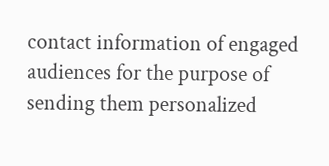contact information of engaged audiences for the purpose of sending them personalized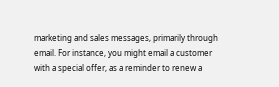marketing and sales messages, primarily through email. For instance, you might email a customer with a special offer, as a reminder to renew a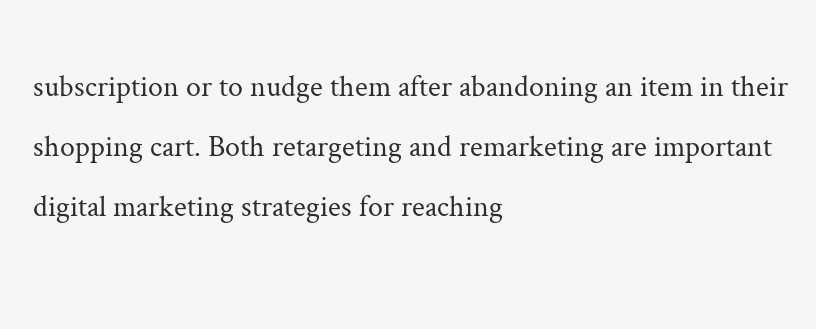subscription or to nudge them after abandoning an item in their shopping cart. Both retargeting and remarketing are important digital marketing strategies for reaching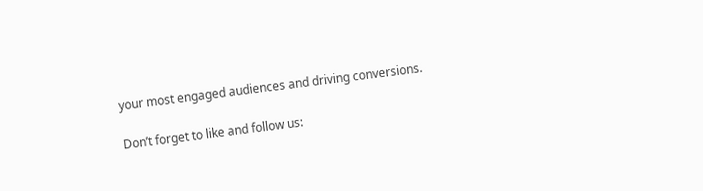your most engaged audiences and driving conversions.

Don’t forget to like and follow us: